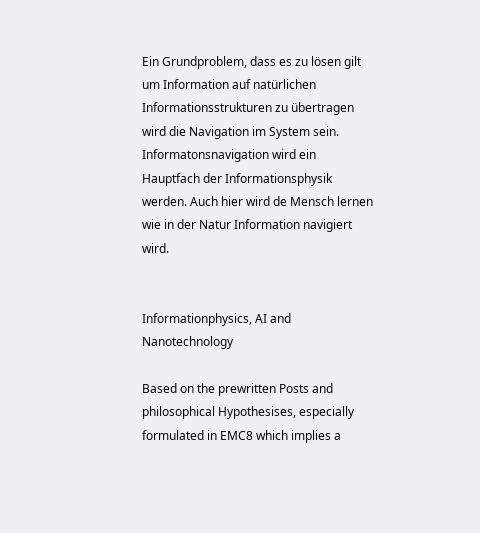Ein Grundproblem, dass es zu lösen gilt um Information auf natürlichen Informationsstrukturen zu übertragen wird die Navigation im System sein. Informatonsnavigation wird ein Hauptfach der Informationsphysik werden. Auch hier wird de Mensch lernen wie in der Natur Information navigiert wird.


Informationphysics, AI and Nanotechnology

Based on the prewritten Posts and philosophical Hypothesises, especially formulated in EMC8 which implies a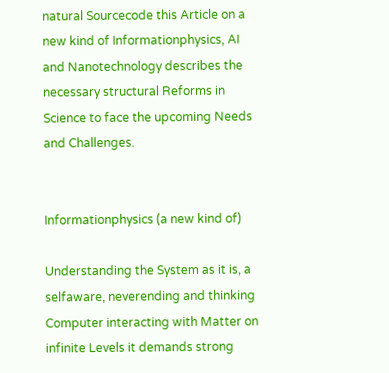natural Sourcecode this Article on a new kind of Informationphysics, AI and Nanotechnology describes the necessary structural Reforms in Science to face the upcoming Needs and Challenges.


Informationphysics (a new kind of)

Understanding the System as it is, a selfaware, neverending and thinking Computer interacting with Matter on infinite Levels it demands strong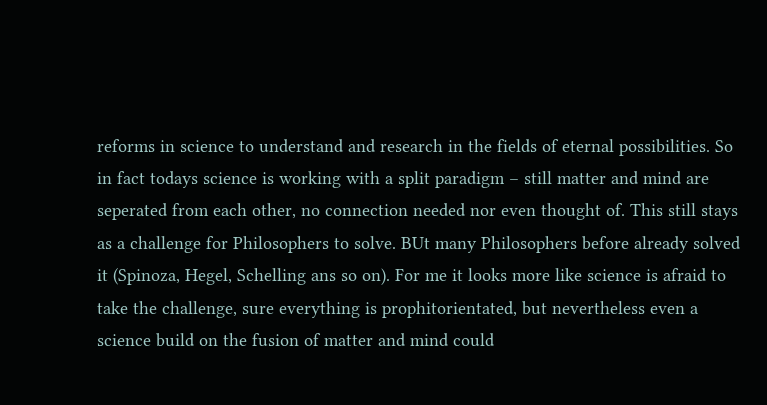reforms in science to understand and research in the fields of eternal possibilities. So in fact todays science is working with a split paradigm – still matter and mind are seperated from each other, no connection needed nor even thought of. This still stays as a challenge for Philosophers to solve. BUt many Philosophers before already solved it (Spinoza, Hegel, Schelling ans so on). For me it looks more like science is afraid to take the challenge, sure everything is prophitorientated, but nevertheless even a science build on the fusion of matter and mind could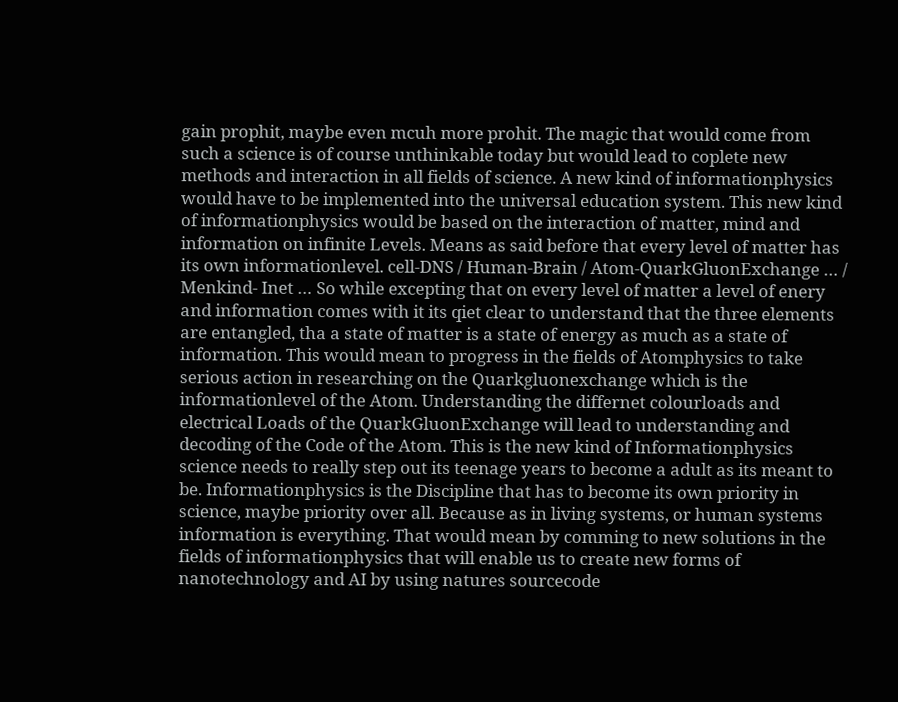gain prophit, maybe even mcuh more prohit. The magic that would come from such a science is of course unthinkable today but would lead to coplete new methods and interaction in all fields of science. A new kind of informationphysics would have to be implemented into the universal education system. This new kind of informationphysics would be based on the interaction of matter, mind and information on infinite Levels. Means as said before that every level of matter has its own informationlevel. cell-DNS / Human-Brain / Atom-QuarkGluonExchange … / Menkind- Inet … So while excepting that on every level of matter a level of enery and information comes with it its qiet clear to understand that the three elements are entangled, tha a state of matter is a state of energy as much as a state of information. This would mean to progress in the fields of Atomphysics to take serious action in researching on the Quarkgluonexchange which is the informationlevel of the Atom. Understanding the differnet colourloads and electrical Loads of the QuarkGluonExchange will lead to understanding and decoding of the Code of the Atom. This is the new kind of Informationphysics science needs to really step out its teenage years to become a adult as its meant to be. Informationphysics is the Discipline that has to become its own priority in science, maybe priority over all. Because as in living systems, or human systems information is everything. That would mean by comming to new solutions in the fields of informationphysics that will enable us to create new forms of nanotechnology and AI by using natures sourcecode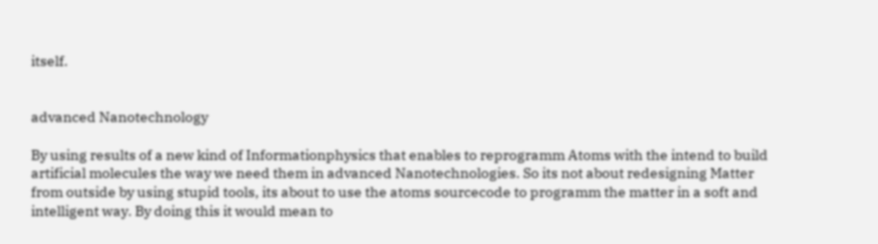itself.


advanced Nanotechnology

By using results of a new kind of Informationphysics that enables to reprogramm Atoms with the intend to build artificial molecules the way we need them in advanced Nanotechnologies. So its not about redesigning Matter from outside by using stupid tools, its about to use the atoms sourcecode to programm the matter in a soft and intelligent way. By doing this it would mean to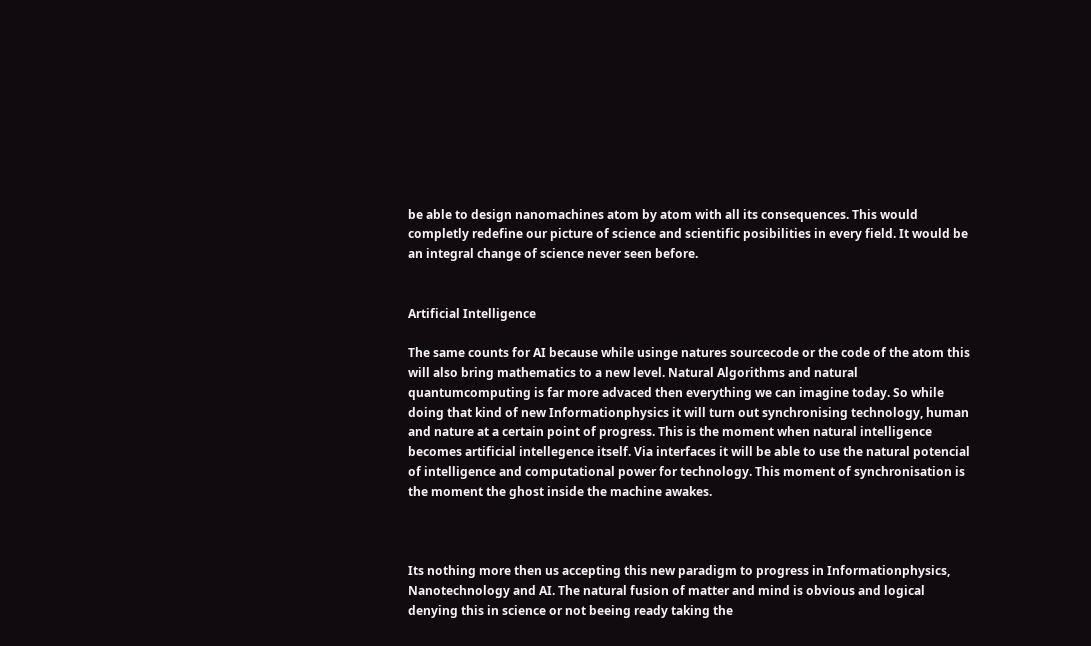be able to design nanomachines atom by atom with all its consequences. This would completly redefine our picture of science and scientific posibilities in every field. It would be an integral change of science never seen before.


Artificial Intelligence

The same counts for AI because while usinge natures sourcecode or the code of the atom this will also bring mathematics to a new level. Natural Algorithms and natural quantumcomputing is far more advaced then everything we can imagine today. So while doing that kind of new Informationphysics it will turn out synchronising technology, human and nature at a certain point of progress. This is the moment when natural intelligence becomes artificial intellegence itself. Via interfaces it will be able to use the natural potencial of intelligence and computational power for technology. This moment of synchronisation is the moment the ghost inside the machine awakes.



Its nothing more then us accepting this new paradigm to progress in Informationphysics, Nanotechnology and AI. The natural fusion of matter and mind is obvious and logical denying this in science or not beeing ready taking the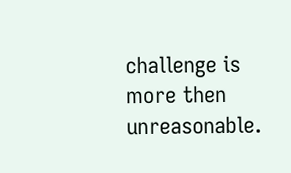challenge is more then unreasonable.